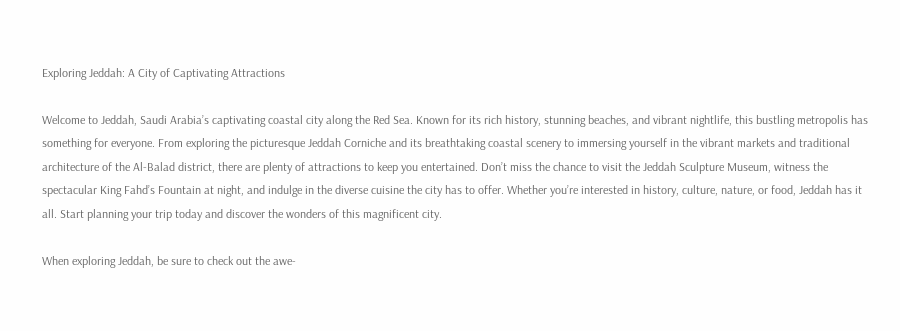Exploring Jeddah: A City of Captivating Attractions

Welcome to Jeddah, Saudi Arabia’s captivating coastal city along the Red Sea. Known for its rich history, stunning beaches, and vibrant nightlife, this bustling metropolis has something for everyone. From exploring the picturesque Jeddah Corniche and its breathtaking coastal scenery to immersing yourself in the vibrant markets and traditional architecture of the Al-Balad district, there are plenty of attractions to keep you entertained. Don’t miss the chance to visit the Jeddah Sculpture Museum, witness the spectacular King Fahd’s Fountain at night, and indulge in the diverse cuisine the city has to offer. Whether you’re interested in history, culture, nature, or food, Jeddah has it all. Start planning your trip today and discover the wonders of this magnificent city.

When exploring Jeddah, be sure to check out the awe-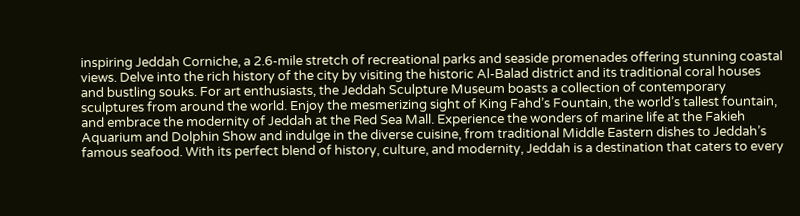inspiring Jeddah Corniche, a 2.6-mile stretch of recreational parks and seaside promenades offering stunning coastal views. Delve into the rich history of the city by visiting the historic Al-Balad district and its traditional coral houses and bustling souks. For art enthusiasts, the Jeddah Sculpture Museum boasts a collection of contemporary sculptures from around the world. Enjoy the mesmerizing sight of King Fahd’s Fountain, the world’s tallest fountain, and embrace the modernity of Jeddah at the Red Sea Mall. Experience the wonders of marine life at the Fakieh Aquarium and Dolphin Show and indulge in the diverse cuisine, from traditional Middle Eastern dishes to Jeddah’s famous seafood. With its perfect blend of history, culture, and modernity, Jeddah is a destination that caters to every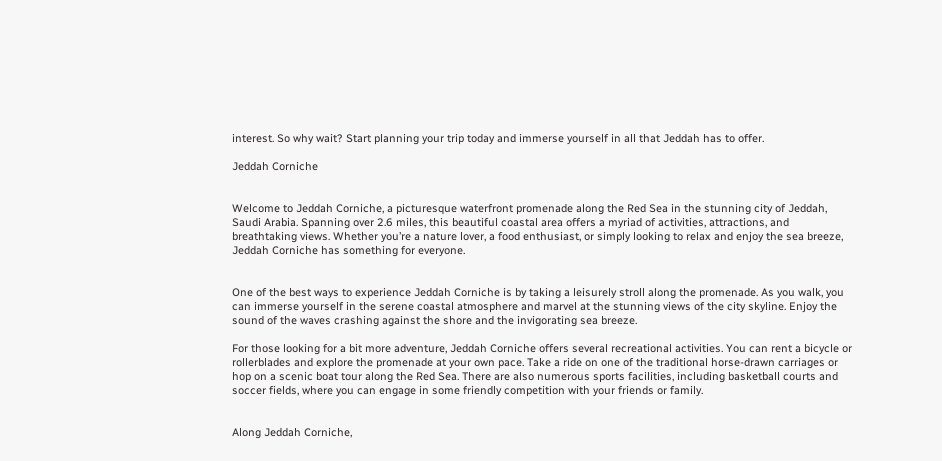interest. So why wait? Start planning your trip today and immerse yourself in all that Jeddah has to offer.

Jeddah Corniche


Welcome to Jeddah Corniche, a picturesque waterfront promenade along the Red Sea in the stunning city of Jeddah, Saudi Arabia. Spanning over 2.6 miles, this beautiful coastal area offers a myriad of activities, attractions, and breathtaking views. Whether you’re a nature lover, a food enthusiast, or simply looking to relax and enjoy the sea breeze, Jeddah Corniche has something for everyone.


One of the best ways to experience Jeddah Corniche is by taking a leisurely stroll along the promenade. As you walk, you can immerse yourself in the serene coastal atmosphere and marvel at the stunning views of the city skyline. Enjoy the sound of the waves crashing against the shore and the invigorating sea breeze.

For those looking for a bit more adventure, Jeddah Corniche offers several recreational activities. You can rent a bicycle or rollerblades and explore the promenade at your own pace. Take a ride on one of the traditional horse-drawn carriages or hop on a scenic boat tour along the Red Sea. There are also numerous sports facilities, including basketball courts and soccer fields, where you can engage in some friendly competition with your friends or family.


Along Jeddah Corniche,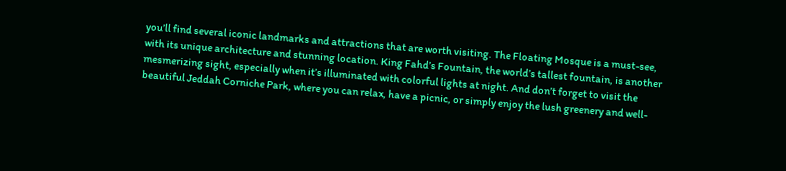you’ll find several iconic landmarks and attractions that are worth visiting. The Floating Mosque is a must-see, with its unique architecture and stunning location. King Fahd’s Fountain, the world’s tallest fountain, is another mesmerizing sight, especially when it’s illuminated with colorful lights at night. And don’t forget to visit the beautiful Jeddah Corniche Park, where you can relax, have a picnic, or simply enjoy the lush greenery and well-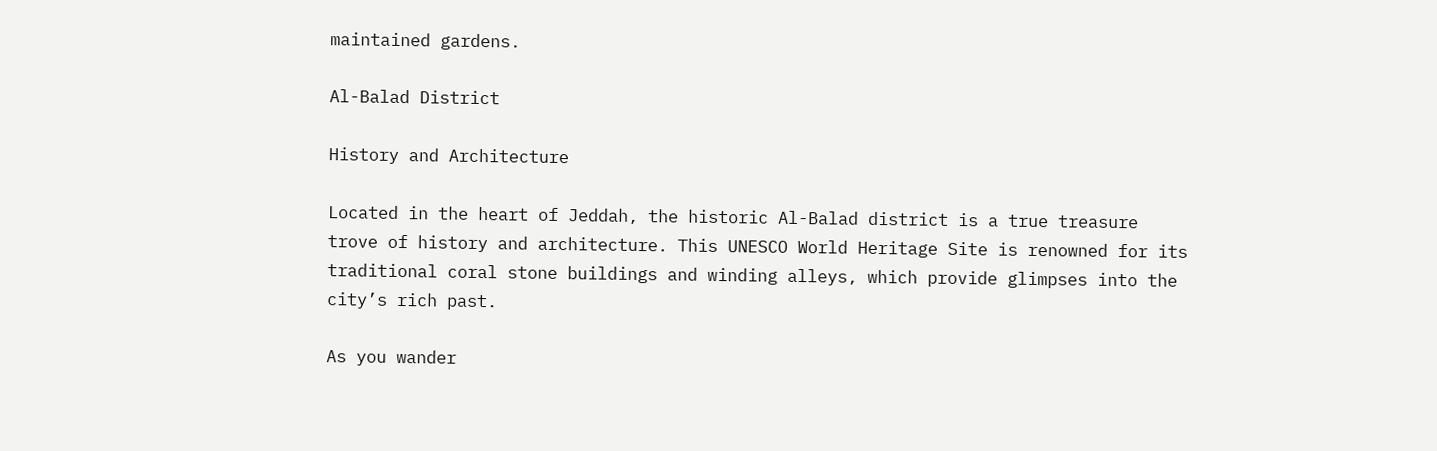maintained gardens.

Al-Balad District

History and Architecture

Located in the heart of Jeddah, the historic Al-Balad district is a true treasure trove of history and architecture. This UNESCO World Heritage Site is renowned for its traditional coral stone buildings and winding alleys, which provide glimpses into the city’s rich past.

As you wander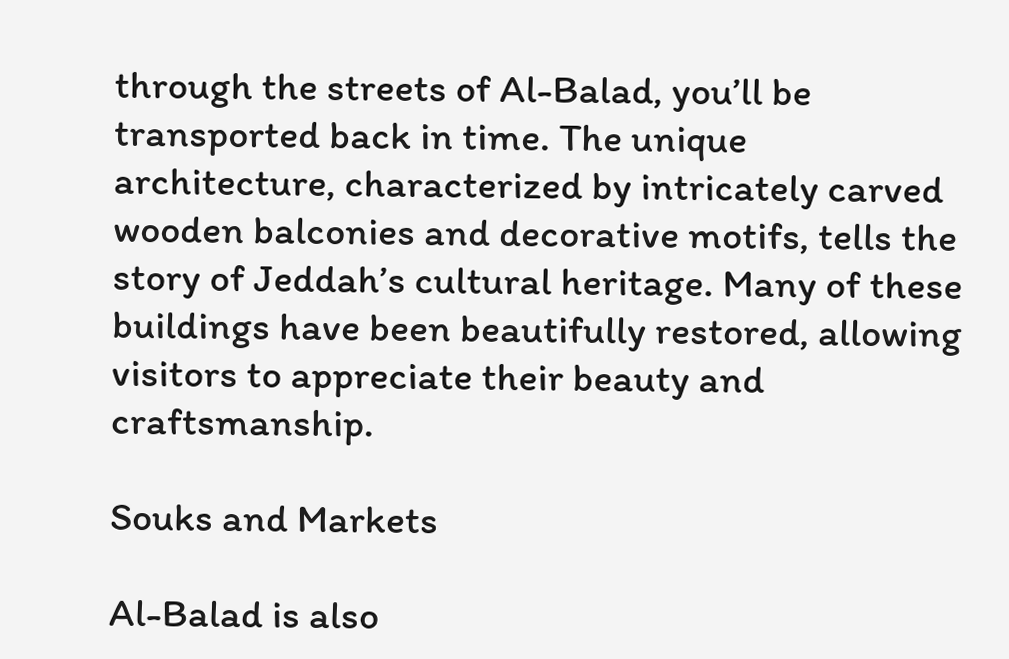through the streets of Al-Balad, you’ll be transported back in time. The unique architecture, characterized by intricately carved wooden balconies and decorative motifs, tells the story of Jeddah’s cultural heritage. Many of these buildings have been beautifully restored, allowing visitors to appreciate their beauty and craftsmanship.

Souks and Markets

Al-Balad is also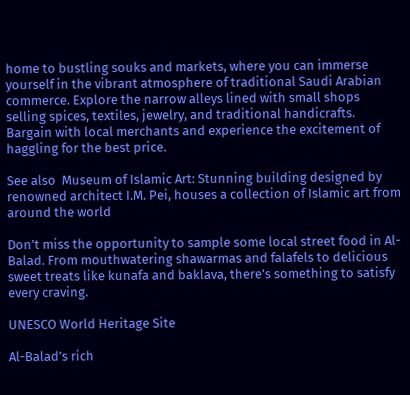home to bustling souks and markets, where you can immerse yourself in the vibrant atmosphere of traditional Saudi Arabian commerce. Explore the narrow alleys lined with small shops selling spices, textiles, jewelry, and traditional handicrafts. Bargain with local merchants and experience the excitement of haggling for the best price.

See also  Museum of Islamic Art: Stunning building designed by renowned architect I.M. Pei, houses a collection of Islamic art from around the world

Don’t miss the opportunity to sample some local street food in Al-Balad. From mouthwatering shawarmas and falafels to delicious sweet treats like kunafa and baklava, there’s something to satisfy every craving.

UNESCO World Heritage Site

Al-Balad’s rich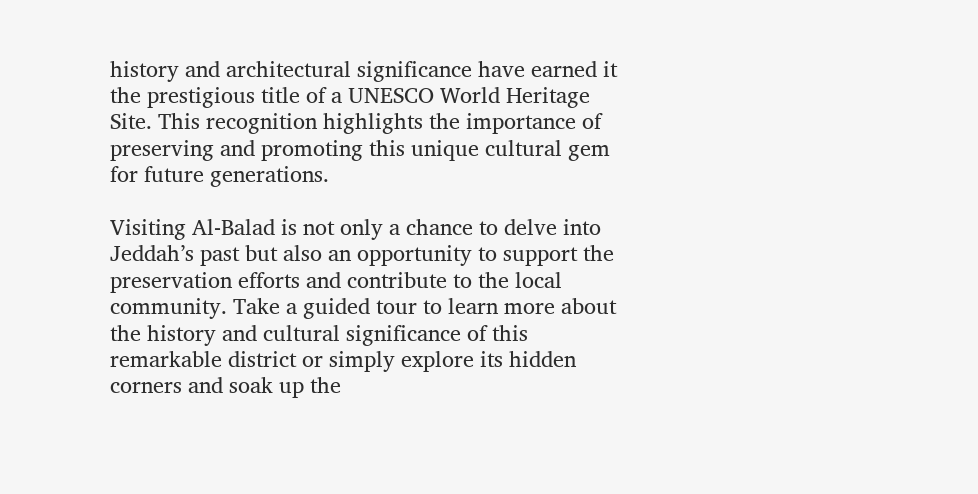history and architectural significance have earned it the prestigious title of a UNESCO World Heritage Site. This recognition highlights the importance of preserving and promoting this unique cultural gem for future generations.

Visiting Al-Balad is not only a chance to delve into Jeddah’s past but also an opportunity to support the preservation efforts and contribute to the local community. Take a guided tour to learn more about the history and cultural significance of this remarkable district or simply explore its hidden corners and soak up the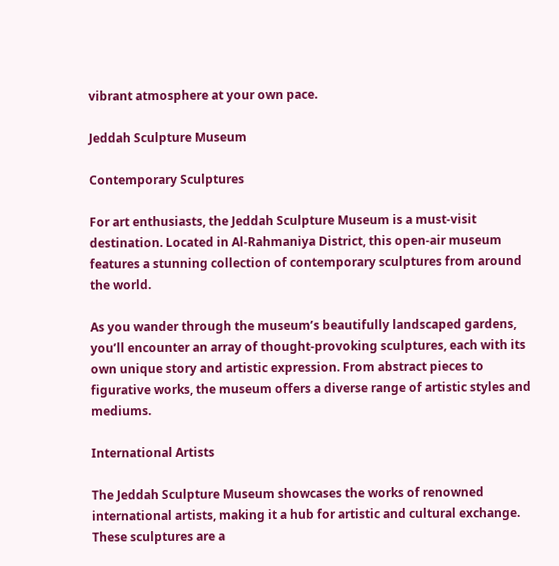vibrant atmosphere at your own pace.

Jeddah Sculpture Museum

Contemporary Sculptures

For art enthusiasts, the Jeddah Sculpture Museum is a must-visit destination. Located in Al-Rahmaniya District, this open-air museum features a stunning collection of contemporary sculptures from around the world.

As you wander through the museum’s beautifully landscaped gardens, you’ll encounter an array of thought-provoking sculptures, each with its own unique story and artistic expression. From abstract pieces to figurative works, the museum offers a diverse range of artistic styles and mediums.

International Artists

The Jeddah Sculpture Museum showcases the works of renowned international artists, making it a hub for artistic and cultural exchange. These sculptures are a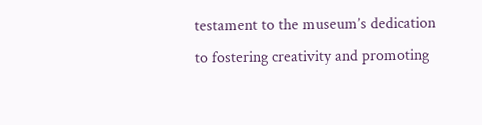testament to the museum’s dedication to fostering creativity and promoting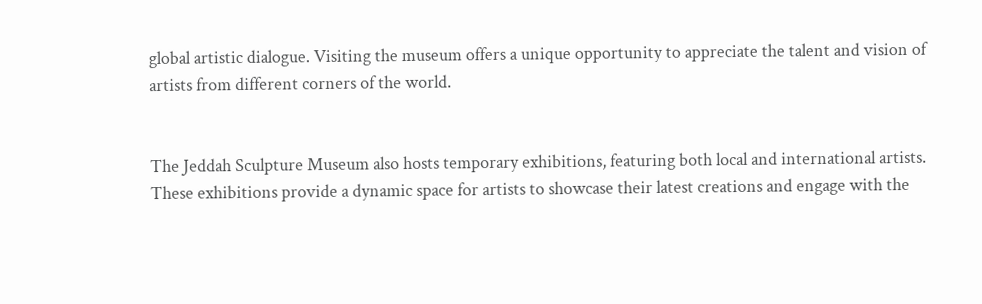global artistic dialogue. Visiting the museum offers a unique opportunity to appreciate the talent and vision of artists from different corners of the world.


The Jeddah Sculpture Museum also hosts temporary exhibitions, featuring both local and international artists. These exhibitions provide a dynamic space for artists to showcase their latest creations and engage with the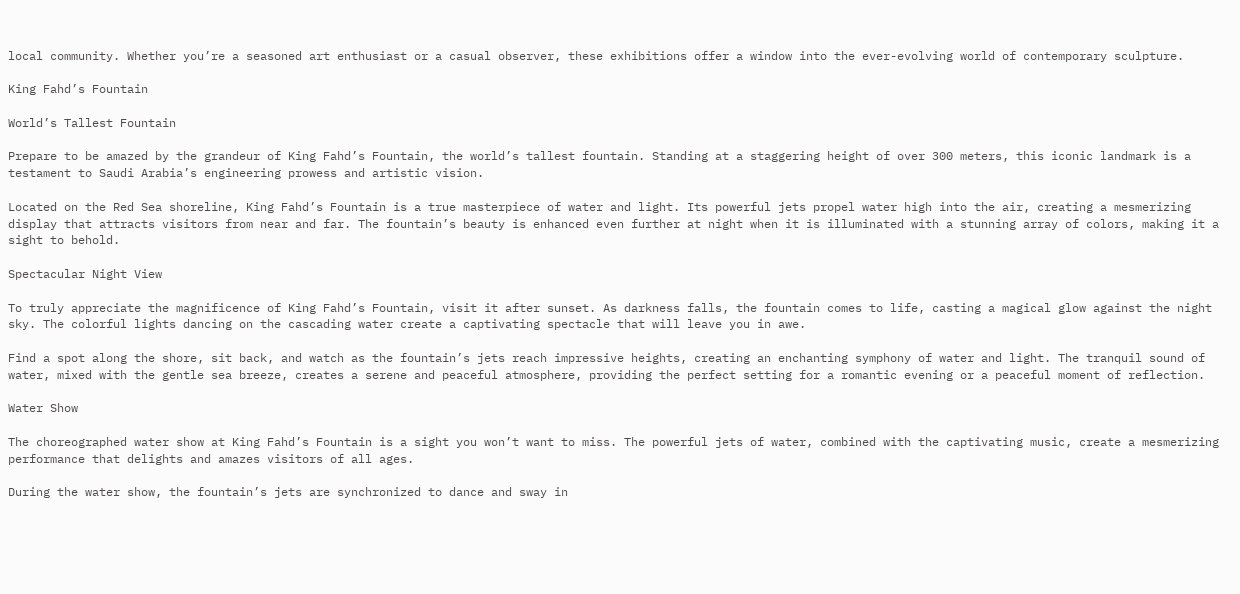local community. Whether you’re a seasoned art enthusiast or a casual observer, these exhibitions offer a window into the ever-evolving world of contemporary sculpture.

King Fahd’s Fountain

World’s Tallest Fountain

Prepare to be amazed by the grandeur of King Fahd’s Fountain, the world’s tallest fountain. Standing at a staggering height of over 300 meters, this iconic landmark is a testament to Saudi Arabia’s engineering prowess and artistic vision.

Located on the Red Sea shoreline, King Fahd’s Fountain is a true masterpiece of water and light. Its powerful jets propel water high into the air, creating a mesmerizing display that attracts visitors from near and far. The fountain’s beauty is enhanced even further at night when it is illuminated with a stunning array of colors, making it a sight to behold.

Spectacular Night View

To truly appreciate the magnificence of King Fahd’s Fountain, visit it after sunset. As darkness falls, the fountain comes to life, casting a magical glow against the night sky. The colorful lights dancing on the cascading water create a captivating spectacle that will leave you in awe.

Find a spot along the shore, sit back, and watch as the fountain’s jets reach impressive heights, creating an enchanting symphony of water and light. The tranquil sound of water, mixed with the gentle sea breeze, creates a serene and peaceful atmosphere, providing the perfect setting for a romantic evening or a peaceful moment of reflection.

Water Show

The choreographed water show at King Fahd’s Fountain is a sight you won’t want to miss. The powerful jets of water, combined with the captivating music, create a mesmerizing performance that delights and amazes visitors of all ages.

During the water show, the fountain’s jets are synchronized to dance and sway in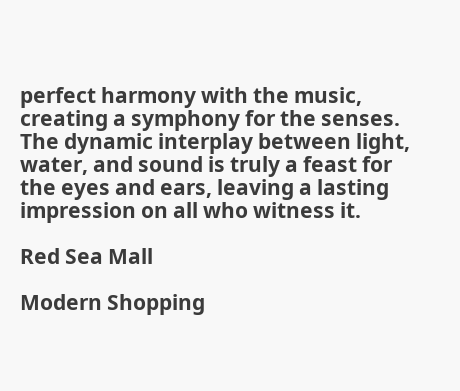perfect harmony with the music, creating a symphony for the senses. The dynamic interplay between light, water, and sound is truly a feast for the eyes and ears, leaving a lasting impression on all who witness it.

Red Sea Mall

Modern Shopping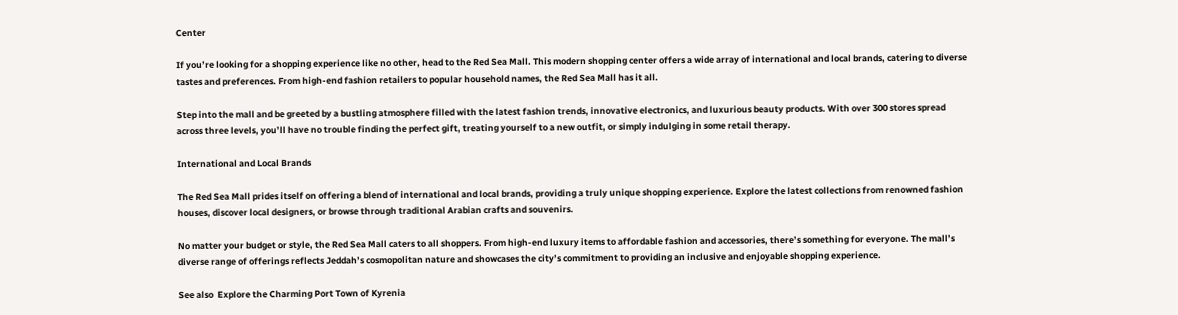Center

If you’re looking for a shopping experience like no other, head to the Red Sea Mall. This modern shopping center offers a wide array of international and local brands, catering to diverse tastes and preferences. From high-end fashion retailers to popular household names, the Red Sea Mall has it all.

Step into the mall and be greeted by a bustling atmosphere filled with the latest fashion trends, innovative electronics, and luxurious beauty products. With over 300 stores spread across three levels, you’ll have no trouble finding the perfect gift, treating yourself to a new outfit, or simply indulging in some retail therapy.

International and Local Brands

The Red Sea Mall prides itself on offering a blend of international and local brands, providing a truly unique shopping experience. Explore the latest collections from renowned fashion houses, discover local designers, or browse through traditional Arabian crafts and souvenirs.

No matter your budget or style, the Red Sea Mall caters to all shoppers. From high-end luxury items to affordable fashion and accessories, there’s something for everyone. The mall’s diverse range of offerings reflects Jeddah’s cosmopolitan nature and showcases the city’s commitment to providing an inclusive and enjoyable shopping experience.

See also  Explore the Charming Port Town of Kyrenia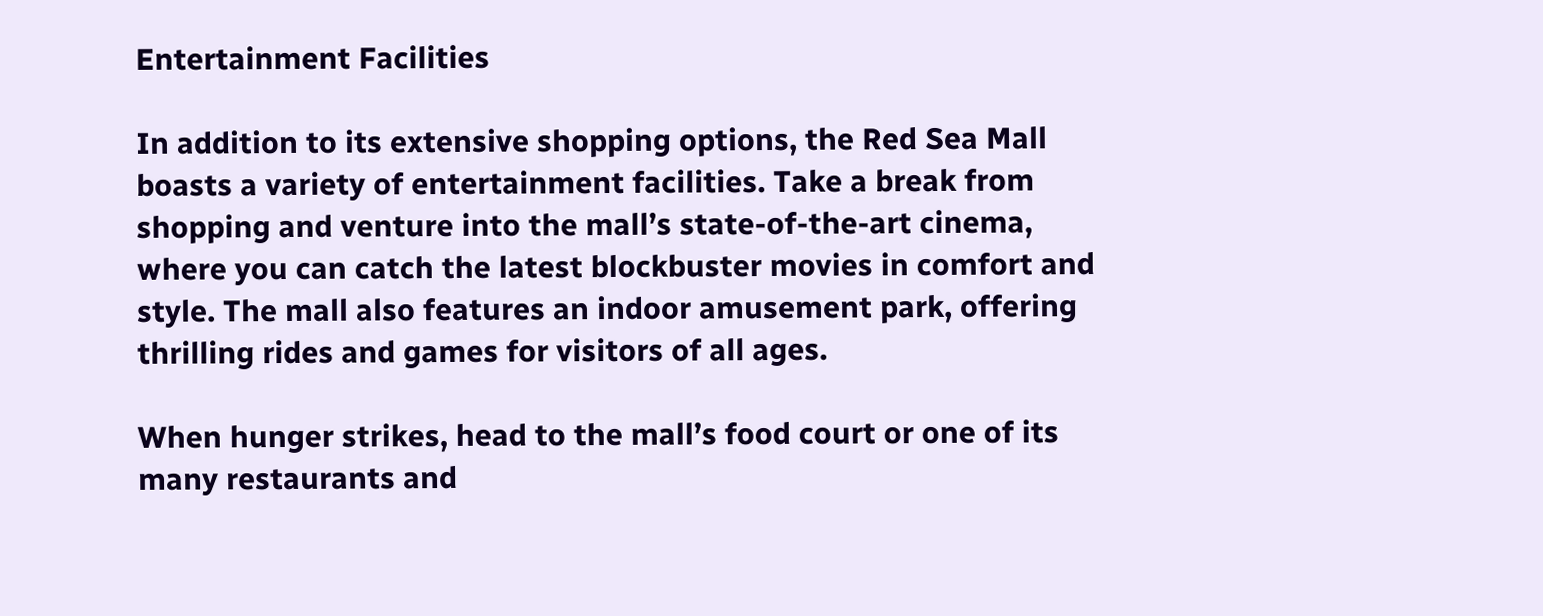Entertainment Facilities

In addition to its extensive shopping options, the Red Sea Mall boasts a variety of entertainment facilities. Take a break from shopping and venture into the mall’s state-of-the-art cinema, where you can catch the latest blockbuster movies in comfort and style. The mall also features an indoor amusement park, offering thrilling rides and games for visitors of all ages.

When hunger strikes, head to the mall’s food court or one of its many restaurants and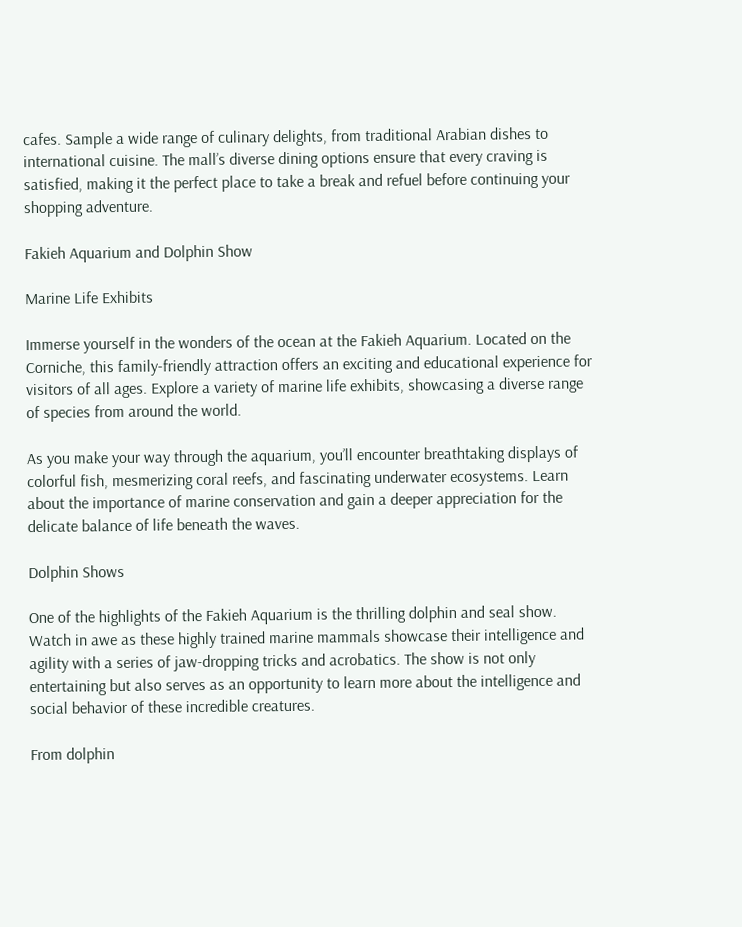cafes. Sample a wide range of culinary delights, from traditional Arabian dishes to international cuisine. The mall’s diverse dining options ensure that every craving is satisfied, making it the perfect place to take a break and refuel before continuing your shopping adventure.

Fakieh Aquarium and Dolphin Show

Marine Life Exhibits

Immerse yourself in the wonders of the ocean at the Fakieh Aquarium. Located on the Corniche, this family-friendly attraction offers an exciting and educational experience for visitors of all ages. Explore a variety of marine life exhibits, showcasing a diverse range of species from around the world.

As you make your way through the aquarium, you’ll encounter breathtaking displays of colorful fish, mesmerizing coral reefs, and fascinating underwater ecosystems. Learn about the importance of marine conservation and gain a deeper appreciation for the delicate balance of life beneath the waves.

Dolphin Shows

One of the highlights of the Fakieh Aquarium is the thrilling dolphin and seal show. Watch in awe as these highly trained marine mammals showcase their intelligence and agility with a series of jaw-dropping tricks and acrobatics. The show is not only entertaining but also serves as an opportunity to learn more about the intelligence and social behavior of these incredible creatures.

From dolphin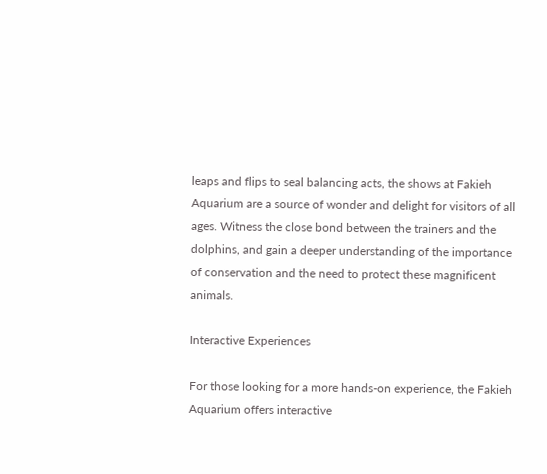leaps and flips to seal balancing acts, the shows at Fakieh Aquarium are a source of wonder and delight for visitors of all ages. Witness the close bond between the trainers and the dolphins, and gain a deeper understanding of the importance of conservation and the need to protect these magnificent animals.

Interactive Experiences

For those looking for a more hands-on experience, the Fakieh Aquarium offers interactive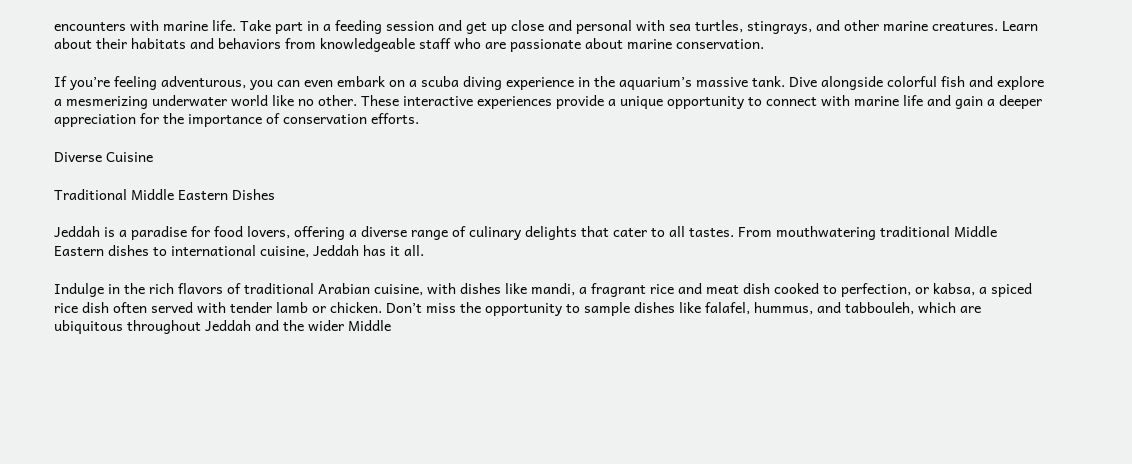encounters with marine life. Take part in a feeding session and get up close and personal with sea turtles, stingrays, and other marine creatures. Learn about their habitats and behaviors from knowledgeable staff who are passionate about marine conservation.

If you’re feeling adventurous, you can even embark on a scuba diving experience in the aquarium’s massive tank. Dive alongside colorful fish and explore a mesmerizing underwater world like no other. These interactive experiences provide a unique opportunity to connect with marine life and gain a deeper appreciation for the importance of conservation efforts.

Diverse Cuisine

Traditional Middle Eastern Dishes

Jeddah is a paradise for food lovers, offering a diverse range of culinary delights that cater to all tastes. From mouthwatering traditional Middle Eastern dishes to international cuisine, Jeddah has it all.

Indulge in the rich flavors of traditional Arabian cuisine, with dishes like mandi, a fragrant rice and meat dish cooked to perfection, or kabsa, a spiced rice dish often served with tender lamb or chicken. Don’t miss the opportunity to sample dishes like falafel, hummus, and tabbouleh, which are ubiquitous throughout Jeddah and the wider Middle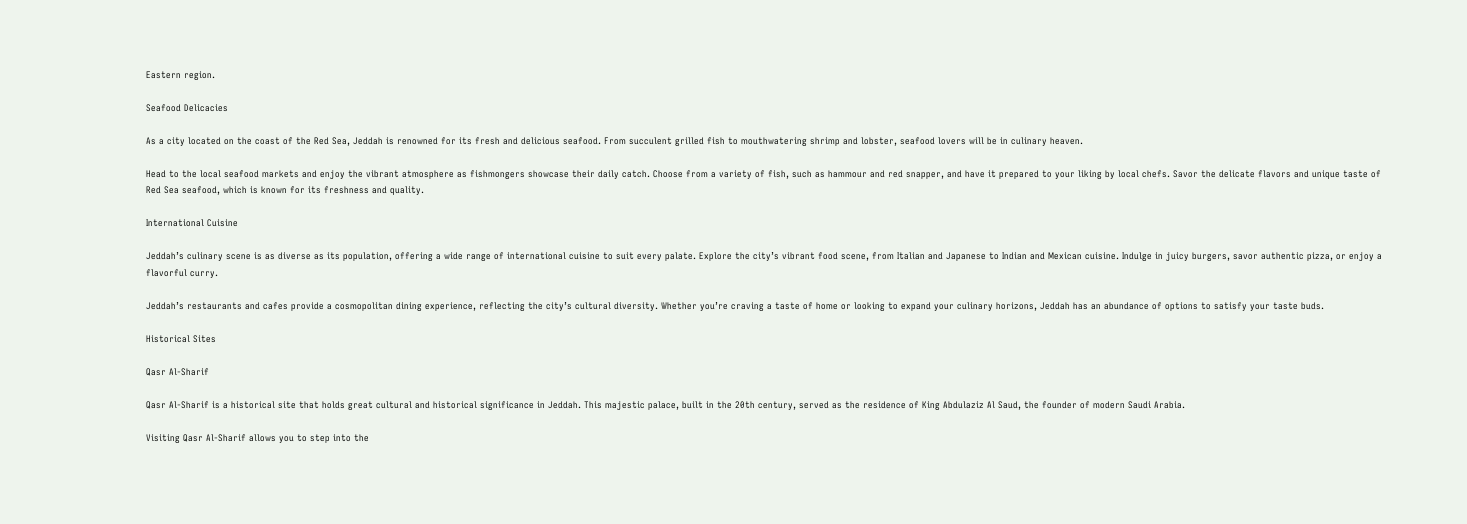Eastern region.

Seafood Delicacies

As a city located on the coast of the Red Sea, Jeddah is renowned for its fresh and delicious seafood. From succulent grilled fish to mouthwatering shrimp and lobster, seafood lovers will be in culinary heaven.

Head to the local seafood markets and enjoy the vibrant atmosphere as fishmongers showcase their daily catch. Choose from a variety of fish, such as hammour and red snapper, and have it prepared to your liking by local chefs. Savor the delicate flavors and unique taste of Red Sea seafood, which is known for its freshness and quality.

International Cuisine

Jeddah’s culinary scene is as diverse as its population, offering a wide range of international cuisine to suit every palate. Explore the city’s vibrant food scene, from Italian and Japanese to Indian and Mexican cuisine. Indulge in juicy burgers, savor authentic pizza, or enjoy a flavorful curry.

Jeddah’s restaurants and cafes provide a cosmopolitan dining experience, reflecting the city’s cultural diversity. Whether you’re craving a taste of home or looking to expand your culinary horizons, Jeddah has an abundance of options to satisfy your taste buds.

Historical Sites

Qasr Al-Sharif

Qasr Al-Sharif is a historical site that holds great cultural and historical significance in Jeddah. This majestic palace, built in the 20th century, served as the residence of King Abdulaziz Al Saud, the founder of modern Saudi Arabia.

Visiting Qasr Al-Sharif allows you to step into the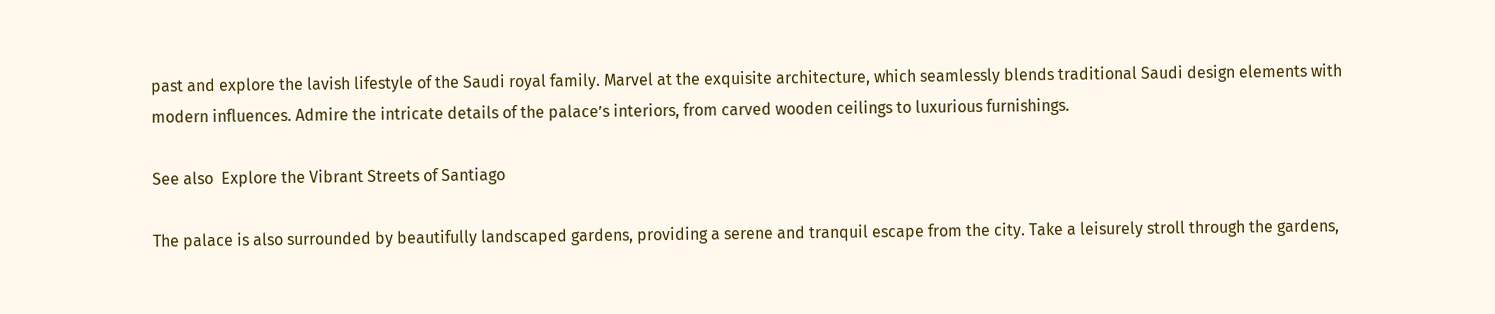past and explore the lavish lifestyle of the Saudi royal family. Marvel at the exquisite architecture, which seamlessly blends traditional Saudi design elements with modern influences. Admire the intricate details of the palace’s interiors, from carved wooden ceilings to luxurious furnishings.

See also  Explore the Vibrant Streets of Santiago

The palace is also surrounded by beautifully landscaped gardens, providing a serene and tranquil escape from the city. Take a leisurely stroll through the gardens,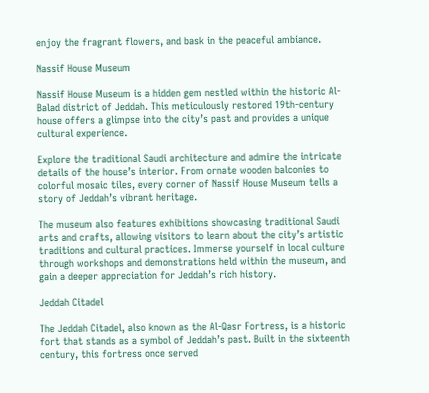enjoy the fragrant flowers, and bask in the peaceful ambiance.

Nassif House Museum

Nassif House Museum is a hidden gem nestled within the historic Al-Balad district of Jeddah. This meticulously restored 19th-century house offers a glimpse into the city’s past and provides a unique cultural experience.

Explore the traditional Saudi architecture and admire the intricate details of the house’s interior. From ornate wooden balconies to colorful mosaic tiles, every corner of Nassif House Museum tells a story of Jeddah’s vibrant heritage.

The museum also features exhibitions showcasing traditional Saudi arts and crafts, allowing visitors to learn about the city’s artistic traditions and cultural practices. Immerse yourself in local culture through workshops and demonstrations held within the museum, and gain a deeper appreciation for Jeddah’s rich history.

Jeddah Citadel

The Jeddah Citadel, also known as the Al-Qasr Fortress, is a historic fort that stands as a symbol of Jeddah’s past. Built in the sixteenth century, this fortress once served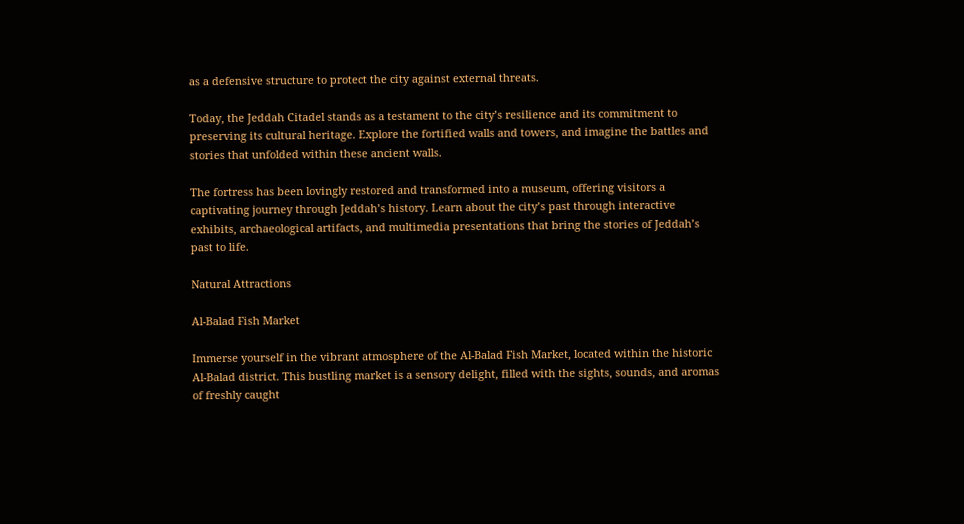as a defensive structure to protect the city against external threats.

Today, the Jeddah Citadel stands as a testament to the city’s resilience and its commitment to preserving its cultural heritage. Explore the fortified walls and towers, and imagine the battles and stories that unfolded within these ancient walls.

The fortress has been lovingly restored and transformed into a museum, offering visitors a captivating journey through Jeddah’s history. Learn about the city’s past through interactive exhibits, archaeological artifacts, and multimedia presentations that bring the stories of Jeddah’s past to life.

Natural Attractions

Al-Balad Fish Market

Immerse yourself in the vibrant atmosphere of the Al-Balad Fish Market, located within the historic Al-Balad district. This bustling market is a sensory delight, filled with the sights, sounds, and aromas of freshly caught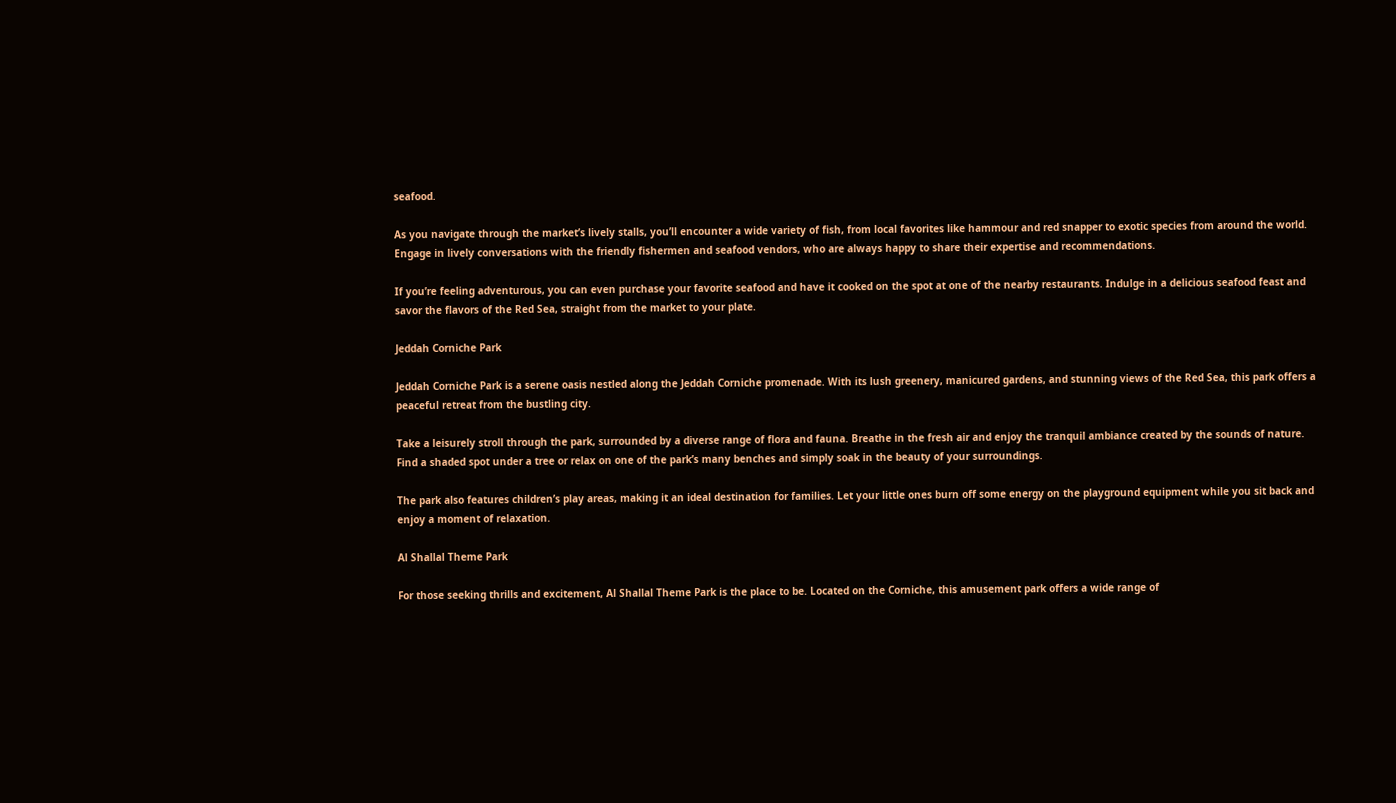seafood.

As you navigate through the market’s lively stalls, you’ll encounter a wide variety of fish, from local favorites like hammour and red snapper to exotic species from around the world. Engage in lively conversations with the friendly fishermen and seafood vendors, who are always happy to share their expertise and recommendations.

If you’re feeling adventurous, you can even purchase your favorite seafood and have it cooked on the spot at one of the nearby restaurants. Indulge in a delicious seafood feast and savor the flavors of the Red Sea, straight from the market to your plate.

Jeddah Corniche Park

Jeddah Corniche Park is a serene oasis nestled along the Jeddah Corniche promenade. With its lush greenery, manicured gardens, and stunning views of the Red Sea, this park offers a peaceful retreat from the bustling city.

Take a leisurely stroll through the park, surrounded by a diverse range of flora and fauna. Breathe in the fresh air and enjoy the tranquil ambiance created by the sounds of nature. Find a shaded spot under a tree or relax on one of the park’s many benches and simply soak in the beauty of your surroundings.

The park also features children’s play areas, making it an ideal destination for families. Let your little ones burn off some energy on the playground equipment while you sit back and enjoy a moment of relaxation.

Al Shallal Theme Park

For those seeking thrills and excitement, Al Shallal Theme Park is the place to be. Located on the Corniche, this amusement park offers a wide range of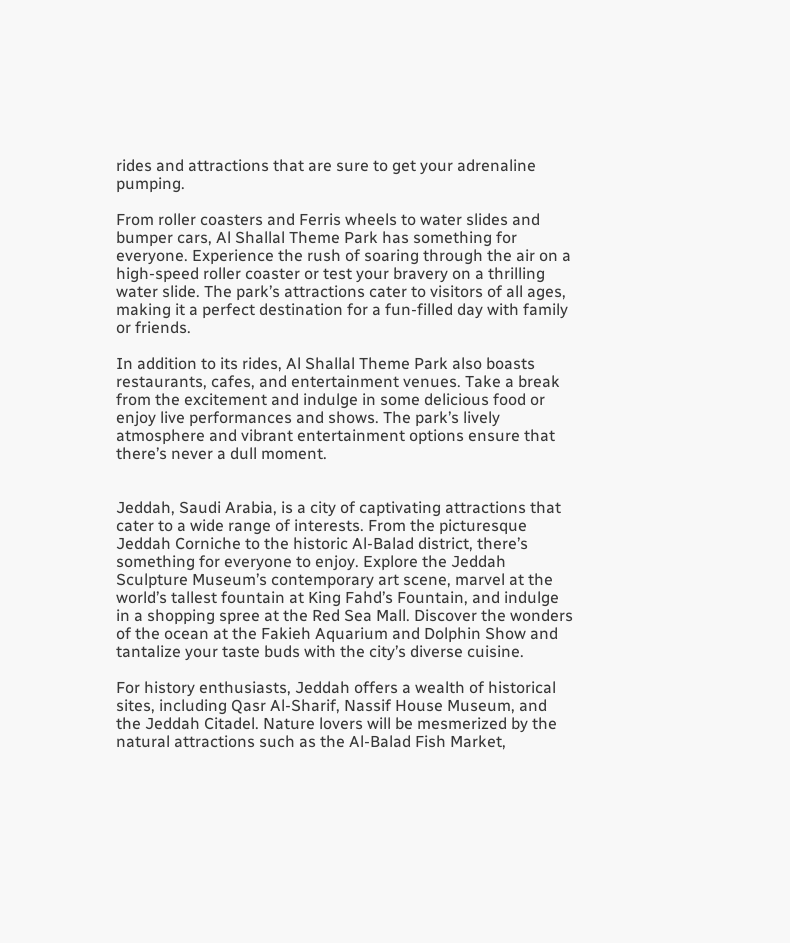rides and attractions that are sure to get your adrenaline pumping.

From roller coasters and Ferris wheels to water slides and bumper cars, Al Shallal Theme Park has something for everyone. Experience the rush of soaring through the air on a high-speed roller coaster or test your bravery on a thrilling water slide. The park’s attractions cater to visitors of all ages, making it a perfect destination for a fun-filled day with family or friends.

In addition to its rides, Al Shallal Theme Park also boasts restaurants, cafes, and entertainment venues. Take a break from the excitement and indulge in some delicious food or enjoy live performances and shows. The park’s lively atmosphere and vibrant entertainment options ensure that there’s never a dull moment.


Jeddah, Saudi Arabia, is a city of captivating attractions that cater to a wide range of interests. From the picturesque Jeddah Corniche to the historic Al-Balad district, there’s something for everyone to enjoy. Explore the Jeddah Sculpture Museum’s contemporary art scene, marvel at the world’s tallest fountain at King Fahd’s Fountain, and indulge in a shopping spree at the Red Sea Mall. Discover the wonders of the ocean at the Fakieh Aquarium and Dolphin Show and tantalize your taste buds with the city’s diverse cuisine.

For history enthusiasts, Jeddah offers a wealth of historical sites, including Qasr Al-Sharif, Nassif House Museum, and the Jeddah Citadel. Nature lovers will be mesmerized by the natural attractions such as the Al-Balad Fish Market,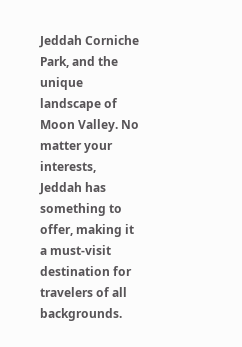Jeddah Corniche Park, and the unique landscape of Moon Valley. No matter your interests, Jeddah has something to offer, making it a must-visit destination for travelers of all backgrounds.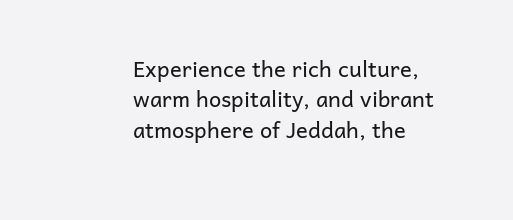Experience the rich culture, warm hospitality, and vibrant atmosphere of Jeddah, the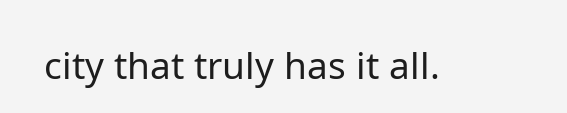city that truly has it all.